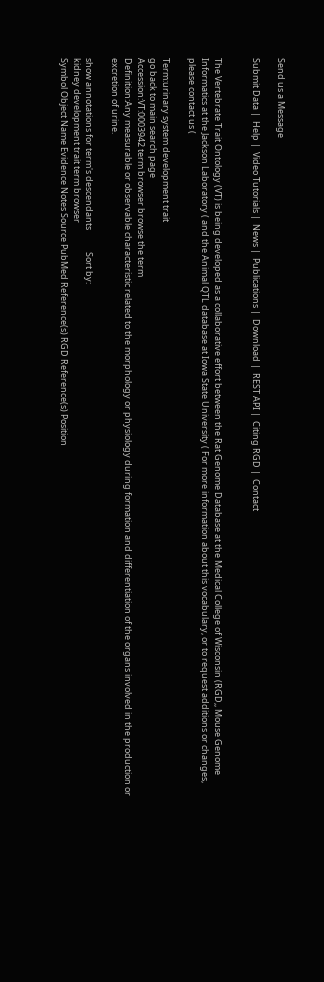Send us a Message

Submit Data |  Help |  Video Tutorials |  News |  Publications |  Download |  REST API |  Citing RGD |  Contact


The Vertebrate Trait Ontology (VT) is being developed as a collaborative effort between the Rat Genome Database at the Medical College of Wisconsin (RGD,, Mouse Genome Informatics at the Jackson Laboratory ( and the Animal QTL database at Iowa State University ( For more information about this vocabulary, or to request additions or changes, please contact us (

Term:urinary system development trait
go back to main search page
Accession:VT:0003942 term browser browse the term
Definition:Any measurable or observable characteristic related to the morphology or physiology during formation and differentiation of the organs involved in the production or excretion of urine.

show annotations for term's descendants           Sort by:
kidney development trait term browser
Symbol Object Name Evidence Notes Source PubMed Reference(s) RGD Reference(s) Position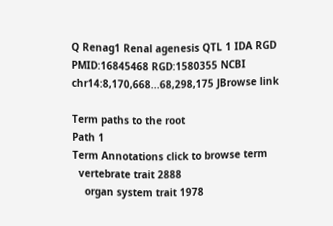Q Renag1 Renal agenesis QTL 1 IDA RGD PMID:16845468 RGD:1580355 NCBI chr14:8,170,668...68,298,175 JBrowse link

Term paths to the root
Path 1
Term Annotations click to browse term
  vertebrate trait 2888
    organ system trait 1978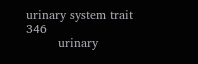urinary system trait 346
        urinary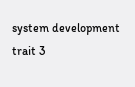system development trait 3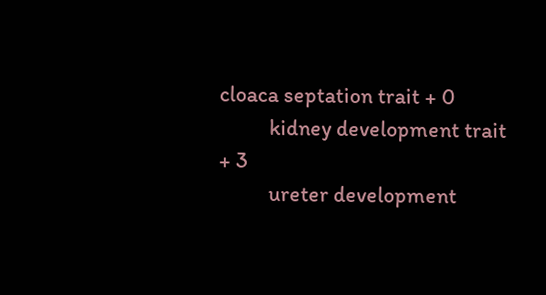cloaca septation trait + 0
          kidney development trait + 3
          ureter development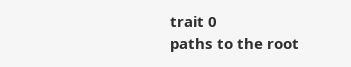trait 0
paths to the root